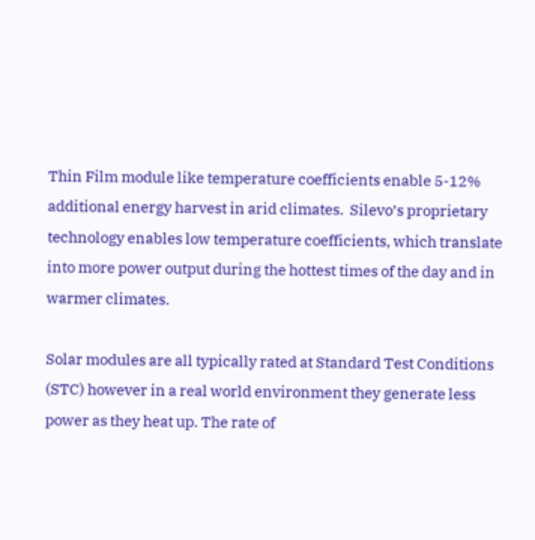Thin Film module like temperature coefficients enable 5-12% additional energy harvest in arid climates.  Silevo’s proprietary technology enables low temperature coefficients, which translate into more power output during the hottest times of the day and in warmer climates.

Solar modules are all typically rated at Standard Test Conditions (STC) however in a real world environment they generate less power as they heat up. The rate of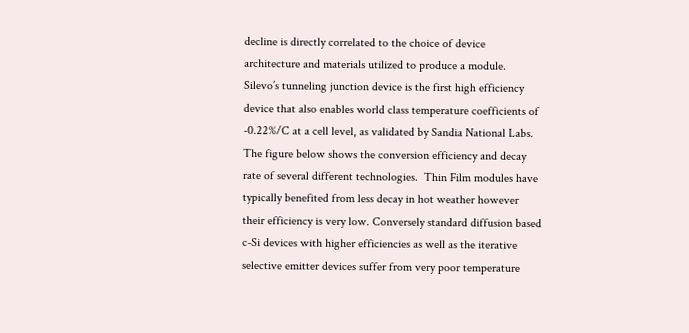decline is directly correlated to the choice of device architecture and materials utilized to produce a module.  Silevo’s tunneling junction device is the first high efficiency device that also enables world class temperature coefficients of -0.22%/C at a cell level, as validated by Sandia National Labs. The figure below shows the conversion efficiency and decay rate of several different technologies.  Thin Film modules have typically benefited from less decay in hot weather however their efficiency is very low. Conversely standard diffusion based c-Si devices with higher efficiencies as well as the iterative selective emitter devices suffer from very poor temperature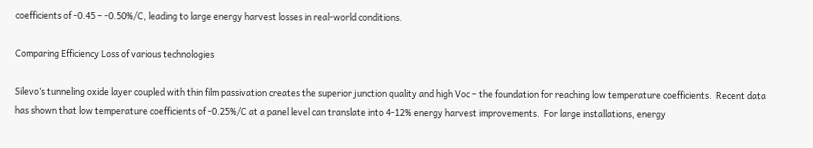coefficients of -0.45 – -0.50%/C, leading to large energy harvest losses in real-world conditions.

Comparing Efficiency Loss of various technologies

Silevo’s tunneling oxide layer coupled with thin film passivation creates the superior junction quality and high Voc – the foundation for reaching low temperature coefficients.  Recent data has shown that low temperature coefficients of -0.25%/C at a panel level can translate into 4-12% energy harvest improvements.  For large installations, energy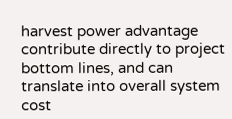harvest power advantage contribute directly to project bottom lines, and can translate into overall system cost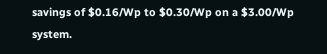savings of $0.16/Wp to $0.30/Wp on a $3.00/Wp system.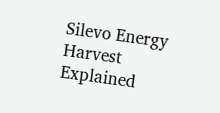Silevo Energy Harvest Explained